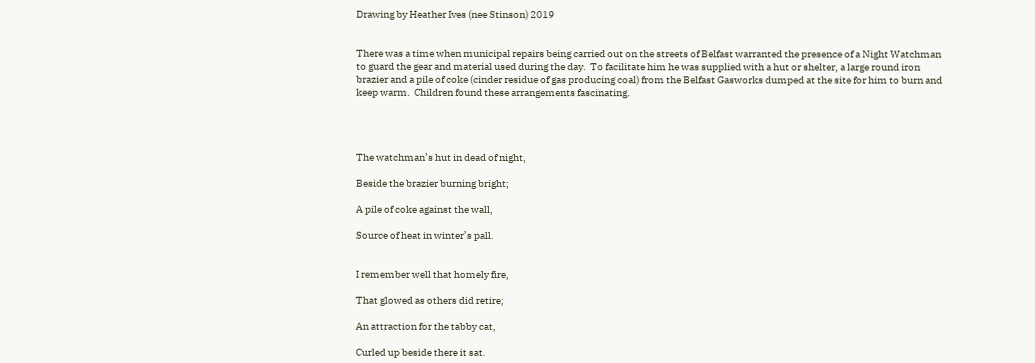Drawing by Heather Ives (nee Stinson) 2019


There was a time when municipal repairs being carried out on the streets of Belfast warranted the presence of a Night Watchman to guard the gear and material used during the day.  To facilitate him he was supplied with a hut or shelter, a large round iron brazier and a pile of coke (cinder residue of gas producing coal) from the Belfast Gasworks dumped at the site for him to burn and keep warm.  Children found these arrangements fascinating.




The watchman’s hut in dead of night,

Beside the brazier burning bright;

A pile of coke against the wall,

Source of heat in winter’s pall.


I remember well that homely fire,

That glowed as others did retire;

An attraction for the tabby cat,

Curled up beside there it sat.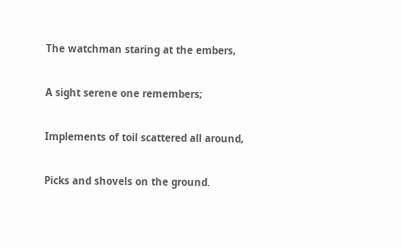The watchman staring at the embers,

A sight serene one remembers;

Implements of toil scattered all around,

Picks and shovels on the ground.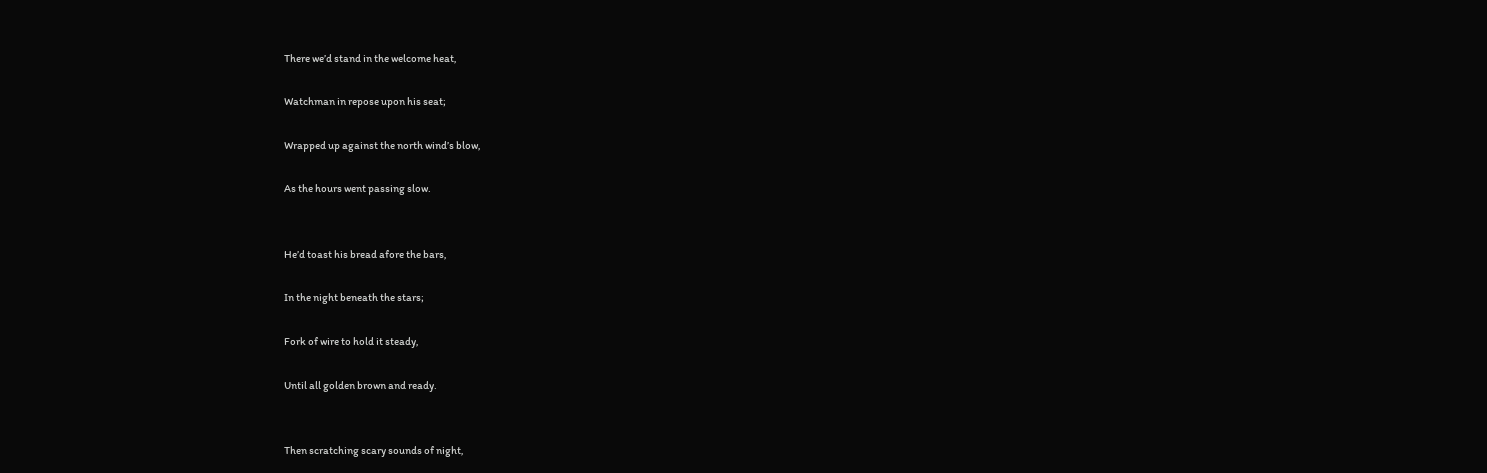There we’d stand in the welcome heat,

Watchman in repose upon his seat;

Wrapped up against the north wind’s blow,

As the hours went passing slow.


He’d toast his bread afore the bars,

In the night beneath the stars;

Fork of wire to hold it steady,

Until all golden brown and ready.


Then scratching scary sounds of night,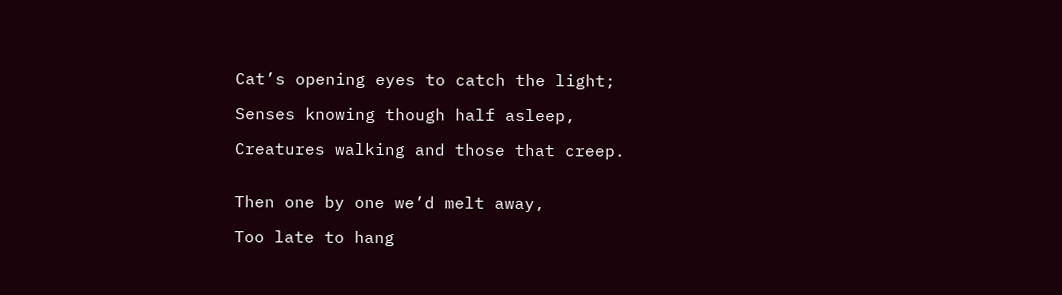Cat’s opening eyes to catch the light;

Senses knowing though half asleep,

Creatures walking and those that creep.


Then one by one we’d melt away,

Too late to hang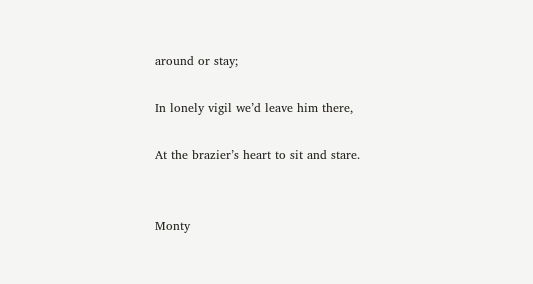around or stay;

In lonely vigil we’d leave him there,

At the brazier’s heart to sit and stare.


Monty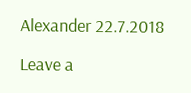Alexander 22.7.2018

Leave a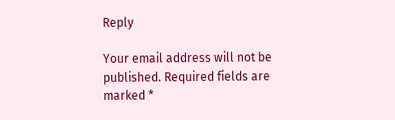Reply

Your email address will not be published. Required fields are marked *